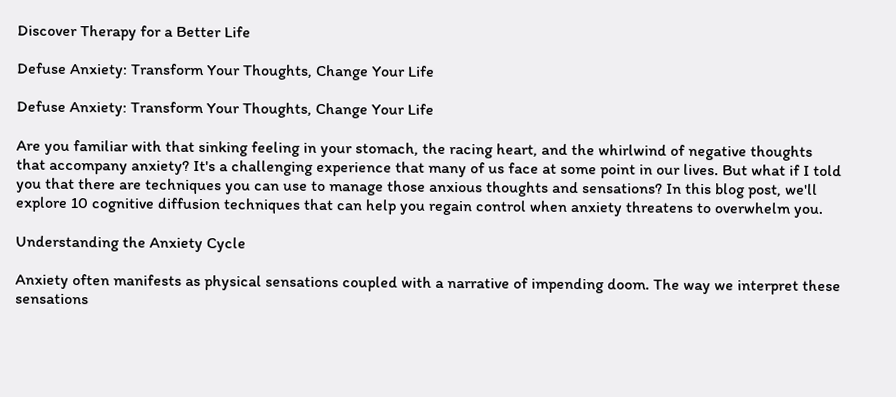Discover Therapy for a Better Life

Defuse Anxiety: Transform Your Thoughts, Change Your Life

Defuse Anxiety: Transform Your Thoughts, Change Your Life

Are you familiar with that sinking feeling in your stomach, the racing heart, and the whirlwind of negative thoughts that accompany anxiety? It's a challenging experience that many of us face at some point in our lives. But what if I told you that there are techniques you can use to manage those anxious thoughts and sensations? In this blog post, we'll explore 10 cognitive diffusion techniques that can help you regain control when anxiety threatens to overwhelm you.

Understanding the Anxiety Cycle

Anxiety often manifests as physical sensations coupled with a narrative of impending doom. The way we interpret these sensations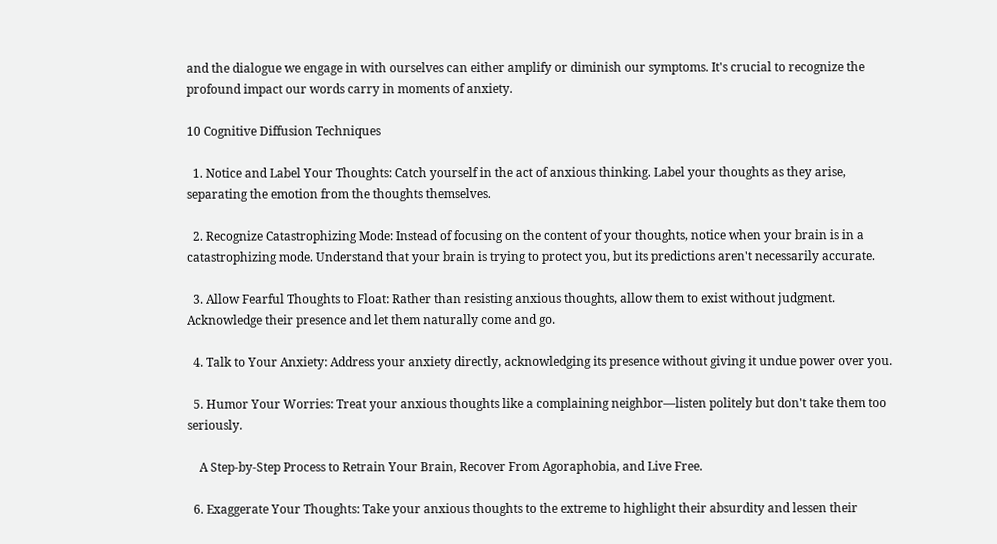and the dialogue we engage in with ourselves can either amplify or diminish our symptoms. It's crucial to recognize the profound impact our words carry in moments of anxiety.

10 Cognitive Diffusion Techniques

  1. Notice and Label Your Thoughts: Catch yourself in the act of anxious thinking. Label your thoughts as they arise, separating the emotion from the thoughts themselves.

  2. Recognize Catastrophizing Mode: Instead of focusing on the content of your thoughts, notice when your brain is in a catastrophizing mode. Understand that your brain is trying to protect you, but its predictions aren't necessarily accurate.

  3. Allow Fearful Thoughts to Float: Rather than resisting anxious thoughts, allow them to exist without judgment. Acknowledge their presence and let them naturally come and go.

  4. Talk to Your Anxiety: Address your anxiety directly, acknowledging its presence without giving it undue power over you.

  5. Humor Your Worries: Treat your anxious thoughts like a complaining neighbor—listen politely but don't take them too seriously.

    A Step-by-Step Process to Retrain Your Brain, Recover From Agoraphobia, and Live Free.

  6. Exaggerate Your Thoughts: Take your anxious thoughts to the extreme to highlight their absurdity and lessen their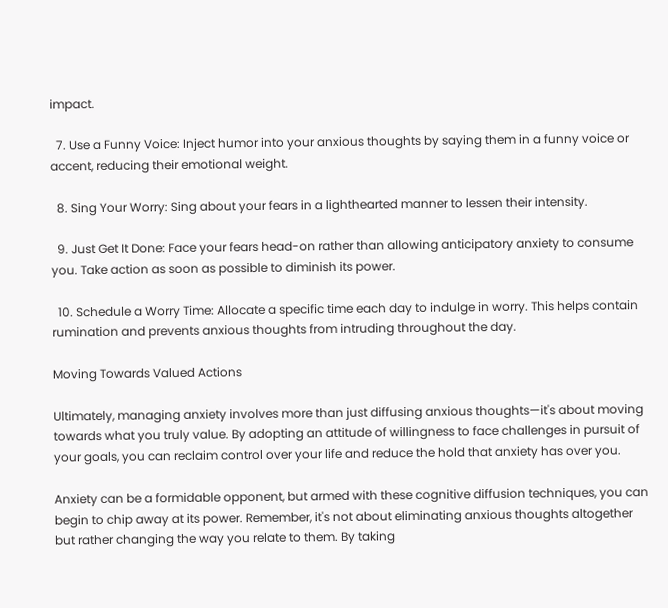impact.

  7. Use a Funny Voice: Inject humor into your anxious thoughts by saying them in a funny voice or accent, reducing their emotional weight.

  8. Sing Your Worry: Sing about your fears in a lighthearted manner to lessen their intensity.

  9. Just Get It Done: Face your fears head-on rather than allowing anticipatory anxiety to consume you. Take action as soon as possible to diminish its power.

  10. Schedule a Worry Time: Allocate a specific time each day to indulge in worry. This helps contain rumination and prevents anxious thoughts from intruding throughout the day.

Moving Towards Valued Actions

Ultimately, managing anxiety involves more than just diffusing anxious thoughts—it's about moving towards what you truly value. By adopting an attitude of willingness to face challenges in pursuit of your goals, you can reclaim control over your life and reduce the hold that anxiety has over you.

Anxiety can be a formidable opponent, but armed with these cognitive diffusion techniques, you can begin to chip away at its power. Remember, it's not about eliminating anxious thoughts altogether but rather changing the way you relate to them. By taking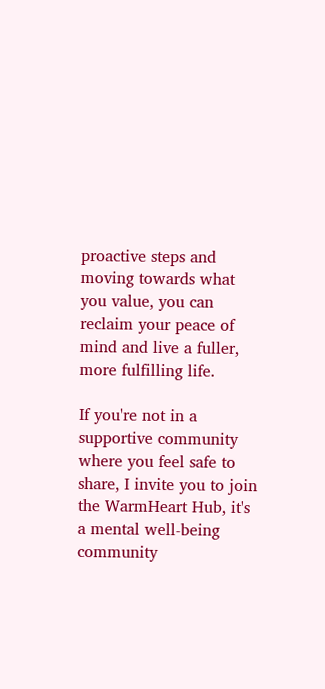proactive steps and moving towards what you value, you can reclaim your peace of mind and live a fuller, more fulfilling life.

If you're not in a supportive community where you feel safe to share, I invite you to join the WarmHeart Hub, it's a mental well-being community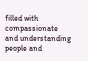filled with compassionate and understanding people and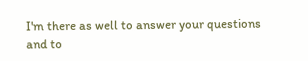I'm there as well to answer your questions and to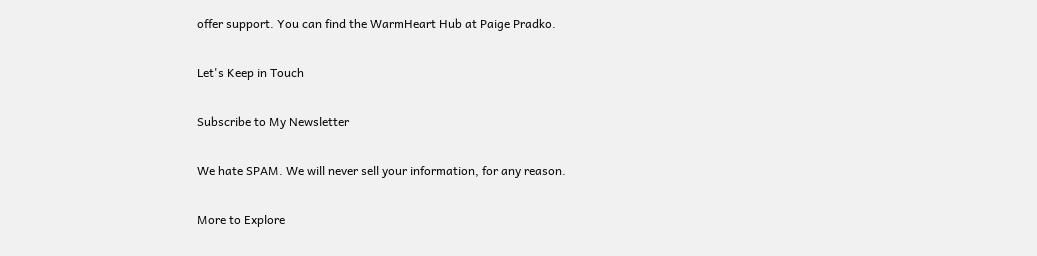offer support. You can find the WarmHeart Hub at Paige Pradko.

Let's Keep in Touch

Subscribe to My Newsletter

We hate SPAM. We will never sell your information, for any reason.

More to Explore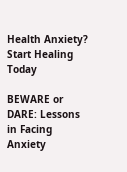Health Anxiety? Start Healing Today

BEWARE or DARE: Lessons in Facing Anxiety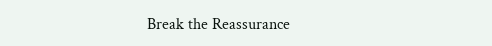Break the Reassurance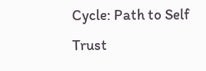Cycle: Path to Self Trust